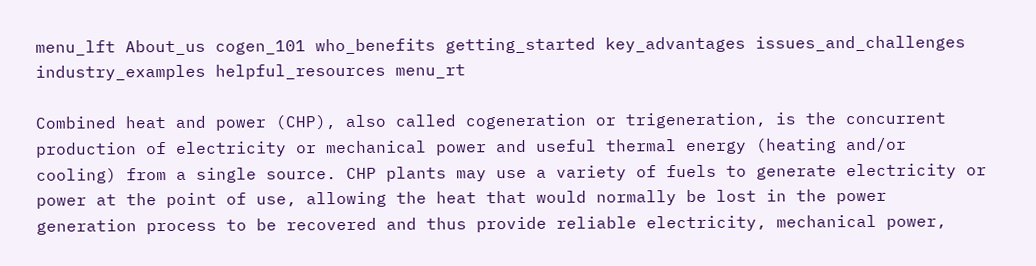menu_lft About_us cogen_101 who_benefits getting_started key_advantages issues_and_challenges industry_examples helpful_resources menu_rt

Combined heat and power (CHP), also called cogeneration or trigeneration, is the concurrent production of electricity or mechanical power and useful thermal energy (heating and/or cooling) from a single source. CHP plants may use a variety of fuels to generate electricity or power at the point of use, allowing the heat that would normally be lost in the power generation process to be recovered and thus provide reliable electricity, mechanical power,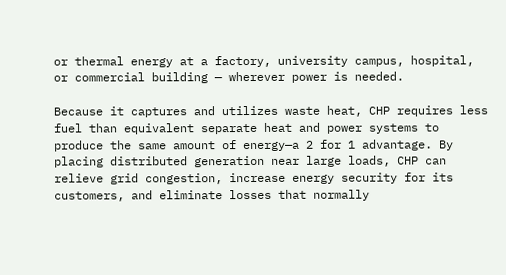or thermal energy at a factory, university campus, hospital, or commercial building — wherever power is needed.

Because it captures and utilizes waste heat, CHP requires less fuel than equivalent separate heat and power systems to produce the same amount of energy—a 2 for 1 advantage. By placing distributed generation near large loads, CHP can relieve grid congestion, increase energy security for its customers, and eliminate losses that normally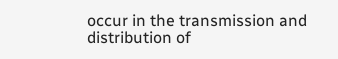occur in the transmission and distribution of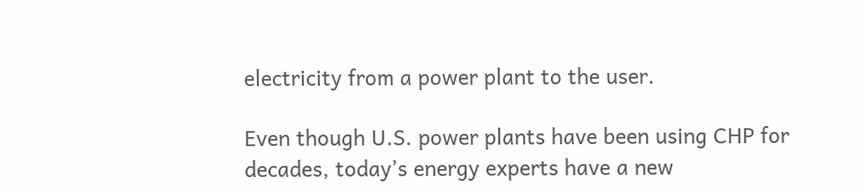electricity from a power plant to the user.

Even though U.S. power plants have been using CHP for decades, today’s energy experts have a new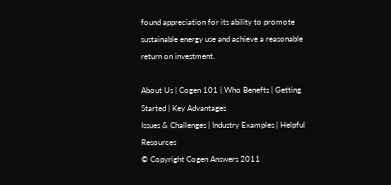found appreciation for its ability to promote sustainable energy use and achieve a reasonable return on investment.

About Us | Cogen 101 | Who Benefts | Getting Started | Key Advantages
Issues & Challenges | Industry Examples | Helpful Resources
© Copyright Cogen Answers 2011